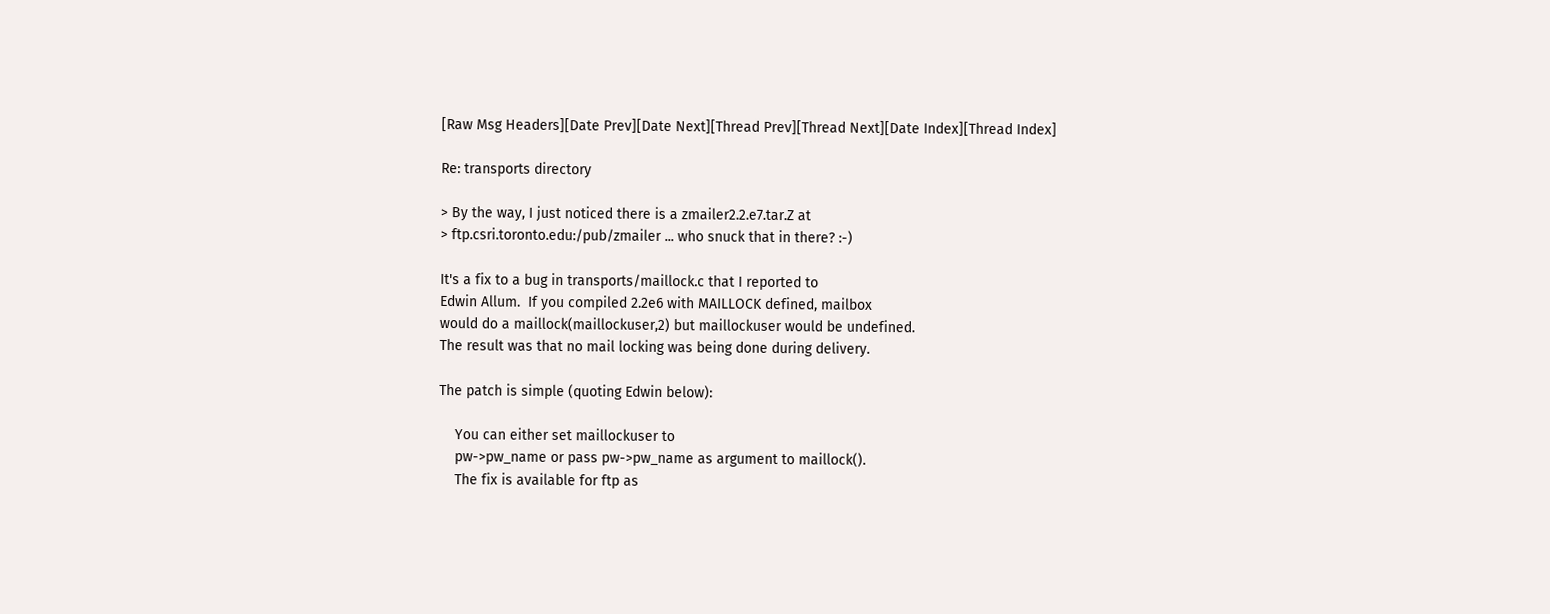[Raw Msg Headers][Date Prev][Date Next][Thread Prev][Thread Next][Date Index][Thread Index]

Re: transports directory

> By the way, I just noticed there is a zmailer2.2.e7.tar.Z at
> ftp.csri.toronto.edu:/pub/zmailer ... who snuck that in there? :-)

It's a fix to a bug in transports/maillock.c that I reported to
Edwin Allum.  If you compiled 2.2e6 with MAILLOCK defined, mailbox
would do a maillock(maillockuser,2) but maillockuser would be undefined.
The result was that no mail locking was being done during delivery.

The patch is simple (quoting Edwin below):

    You can either set maillockuser to
    pw->pw_name or pass pw->pw_name as argument to maillock().
    The fix is available for ftp as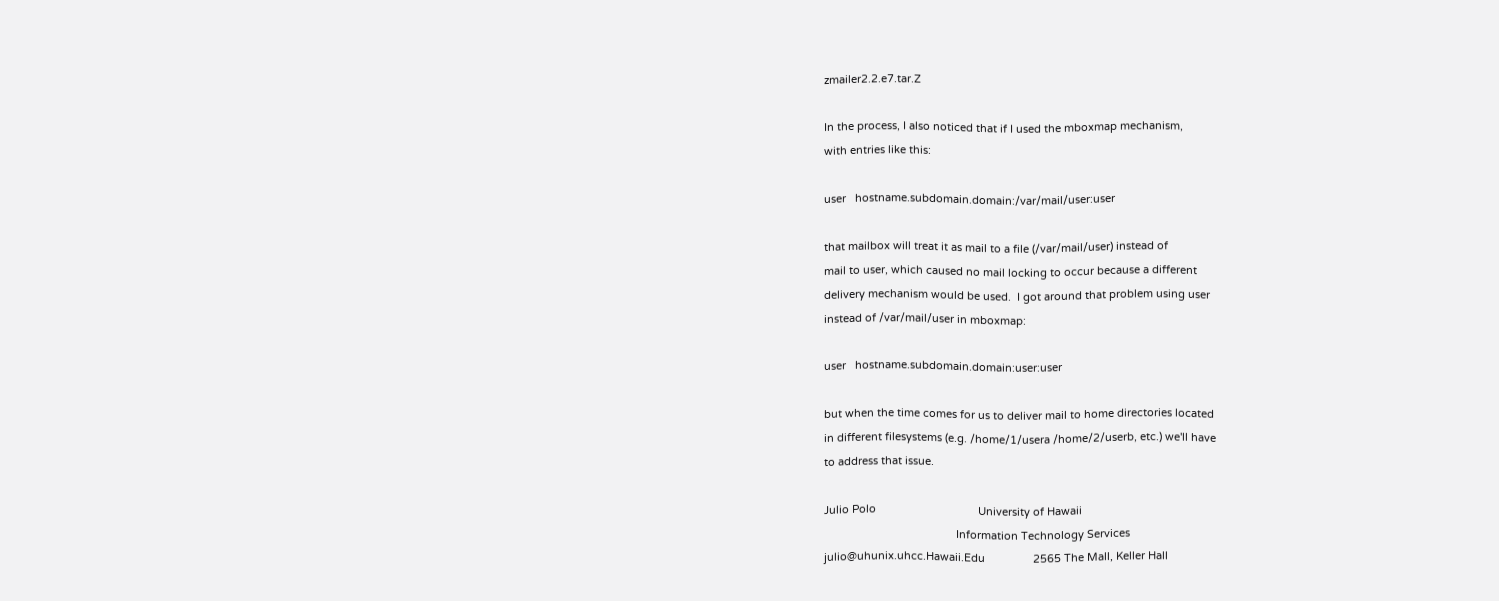zmailer2.2.e7.tar.Z

In the process, I also noticed that if I used the mboxmap mechanism,
with entries like this:

user   hostname.subdomain.domain:/var/mail/user:user

that mailbox will treat it as mail to a file (/var/mail/user) instead of
mail to user, which caused no mail locking to occur because a different
delivery mechanism would be used.  I got around that problem using user
instead of /var/mail/user in mboxmap:

user   hostname.subdomain.domain:user:user

but when the time comes for us to deliver mail to home directories located
in different filesystems (e.g. /home/1/usera /home/2/userb, etc.) we'll have
to address that issue.

Julio Polo                                  University of Hawaii
                                            Information Technology Services
julio@uhunix.uhcc.Hawaii.Edu                2565 The Mall, Keller Hall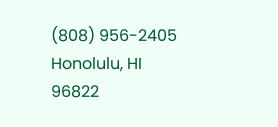(808) 956-2405                              Honolulu, HI 96822